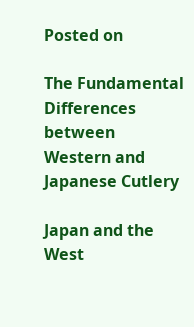Posted on

The Fundamental Differences between Western and Japanese Cutlery

Japan and the West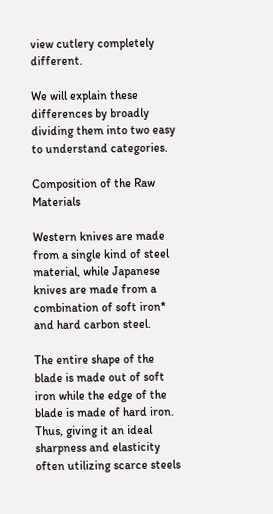view cutlery completely different.

We will explain these differences by broadly dividing them into two easy to understand categories.

Composition of the Raw Materials

Western knives are made from a single kind of steel material, while Japanese knives are made from a combination of soft iron* and hard carbon steel.

The entire shape of the blade is made out of soft iron while the edge of the blade is made of hard iron.  Thus, giving it an ideal sharpness and elasticity often utilizing scarce steels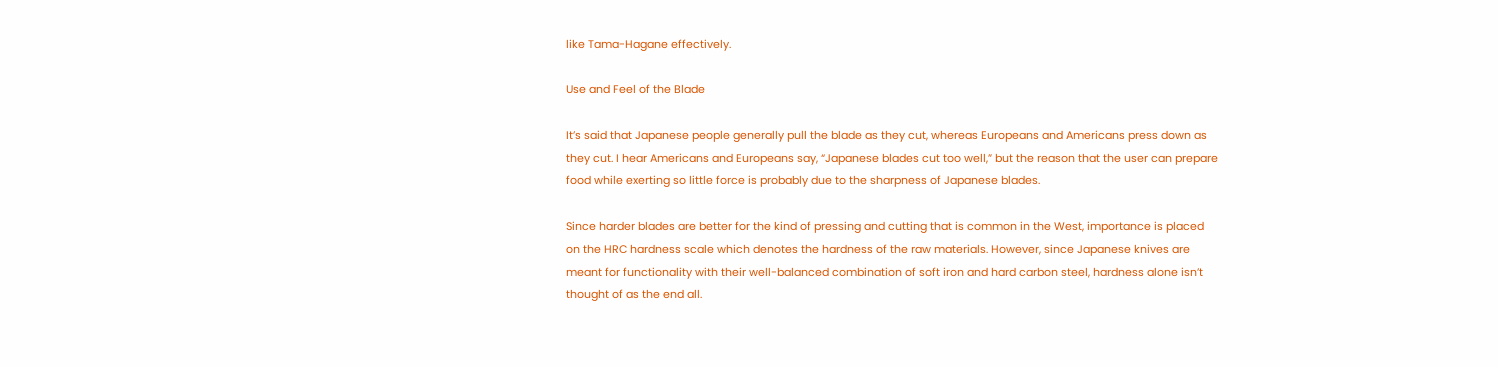like Tama-Hagane effectively.

Use and Feel of the Blade

It’s said that Japanese people generally pull the blade as they cut, whereas Europeans and Americans press down as they cut. I hear Americans and Europeans say, “Japanese blades cut too well,” but the reason that the user can prepare food while exerting so little force is probably due to the sharpness of Japanese blades.

Since harder blades are better for the kind of pressing and cutting that is common in the West, importance is placed on the HRC hardness scale which denotes the hardness of the raw materials. However, since Japanese knives are meant for functionality with their well-balanced combination of soft iron and hard carbon steel, hardness alone isn’t thought of as the end all.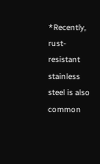*Recently, rust-resistant stainless steel is also common